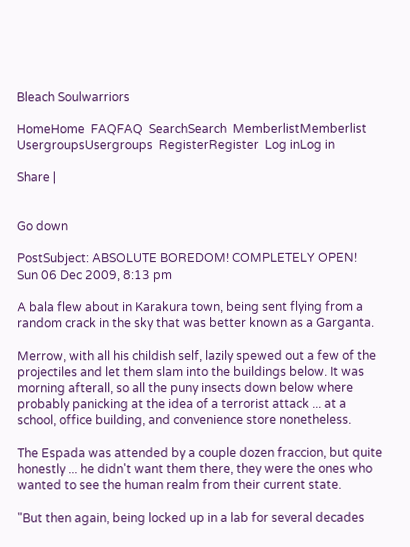Bleach Soulwarriors

HomeHome  FAQFAQ  SearchSearch  MemberlistMemberlist  UsergroupsUsergroups  RegisterRegister  Log inLog in

Share |


Go down

PostSubject: ABSOLUTE BOREDOM! COMPLETELY OPEN!   Sun 06 Dec 2009, 8:13 pm

A bala flew about in Karakura town, being sent flying from a random crack in the sky that was better known as a Garganta.

Merrow, with all his childish self, lazily spewed out a few of the projectiles and let them slam into the buildings below. It was morning afterall, so all the puny insects down below where probably panicking at the idea of a terrorist attack ... at a school, office building, and convenience store nonetheless.

The Espada was attended by a couple dozen fraccion, but quite honestly ... he didn't want them there, they were the ones who wanted to see the human realm from their current state.

"But then again, being locked up in a lab for several decades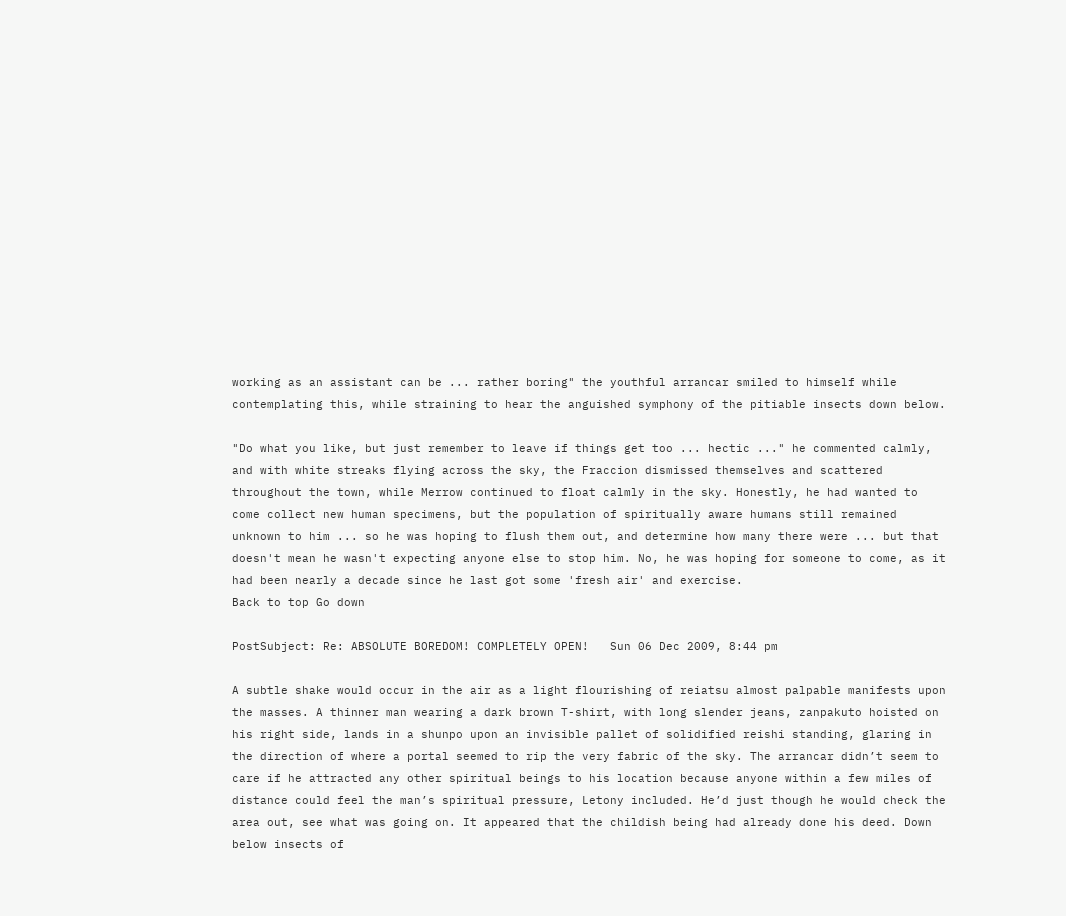working as an assistant can be ... rather boring" the youthful arrancar smiled to himself while contemplating this, while straining to hear the anguished symphony of the pitiable insects down below.

"Do what you like, but just remember to leave if things get too ... hectic ..." he commented calmly, and with white streaks flying across the sky, the Fraccion dismissed themselves and scattered throughout the town, while Merrow continued to float calmly in the sky. Honestly, he had wanted to come collect new human specimens, but the population of spiritually aware humans still remained unknown to him ... so he was hoping to flush them out, and determine how many there were ... but that doesn't mean he wasn't expecting anyone else to stop him. No, he was hoping for someone to come, as it had been nearly a decade since he last got some 'fresh air' and exercise.
Back to top Go down

PostSubject: Re: ABSOLUTE BOREDOM! COMPLETELY OPEN!   Sun 06 Dec 2009, 8:44 pm

A subtle shake would occur in the air as a light flourishing of reiatsu almost palpable manifests upon the masses. A thinner man wearing a dark brown T-shirt, with long slender jeans, zanpakuto hoisted on his right side, lands in a shunpo upon an invisible pallet of solidified reishi standing, glaring in the direction of where a portal seemed to rip the very fabric of the sky. The arrancar didn’t seem to care if he attracted any other spiritual beings to his location because anyone within a few miles of distance could feel the man’s spiritual pressure, Letony included. He’d just though he would check the area out, see what was going on. It appeared that the childish being had already done his deed. Down below insects of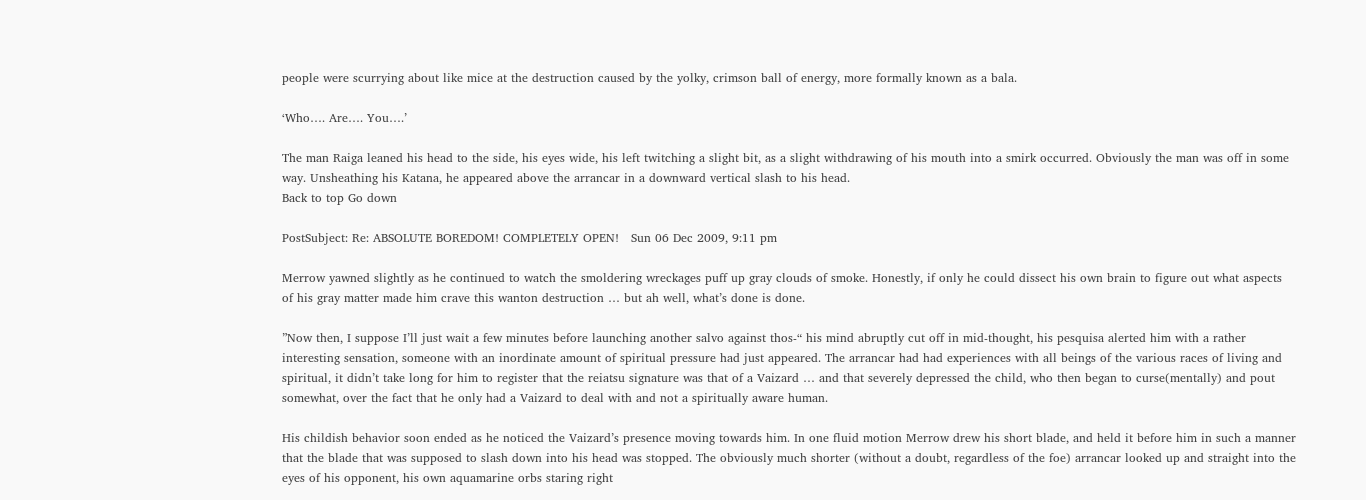people were scurrying about like mice at the destruction caused by the yolky, crimson ball of energy, more formally known as a bala.

‘Who…. Are…. You….’

The man Raiga leaned his head to the side, his eyes wide, his left twitching a slight bit, as a slight withdrawing of his mouth into a smirk occurred. Obviously the man was off in some way. Unsheathing his Katana, he appeared above the arrancar in a downward vertical slash to his head.
Back to top Go down

PostSubject: Re: ABSOLUTE BOREDOM! COMPLETELY OPEN!   Sun 06 Dec 2009, 9:11 pm

Merrow yawned slightly as he continued to watch the smoldering wreckages puff up gray clouds of smoke. Honestly, if only he could dissect his own brain to figure out what aspects of his gray matter made him crave this wanton destruction … but ah well, what’s done is done.

”Now then, I suppose I’ll just wait a few minutes before launching another salvo against thos-“ his mind abruptly cut off in mid-thought, his pesquisa alerted him with a rather interesting sensation, someone with an inordinate amount of spiritual pressure had just appeared. The arrancar had had experiences with all beings of the various races of living and spiritual, it didn’t take long for him to register that the reiatsu signature was that of a Vaizard … and that severely depressed the child, who then began to curse(mentally) and pout somewhat, over the fact that he only had a Vaizard to deal with and not a spiritually aware human.

His childish behavior soon ended as he noticed the Vaizard’s presence moving towards him. In one fluid motion Merrow drew his short blade, and held it before him in such a manner that the blade that was supposed to slash down into his head was stopped. The obviously much shorter (without a doubt, regardless of the foe) arrancar looked up and straight into the eyes of his opponent, his own aquamarine orbs staring right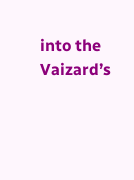into the Vaizard’s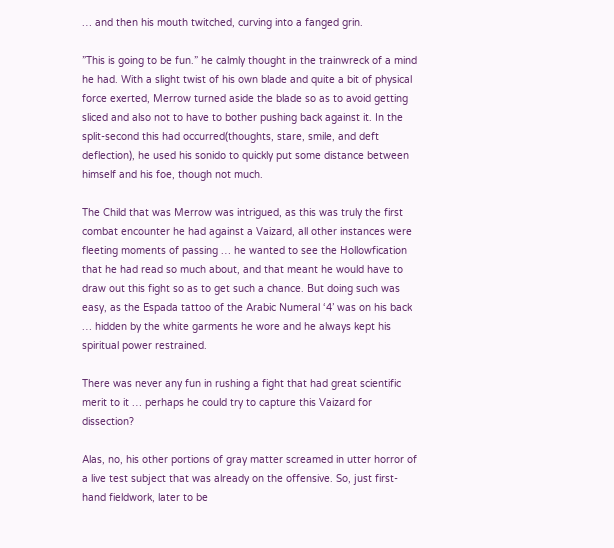… and then his mouth twitched, curving into a fanged grin.

”This is going to be fun.” he calmly thought in the trainwreck of a mind he had. With a slight twist of his own blade and quite a bit of physical force exerted, Merrow turned aside the blade so as to avoid getting sliced and also not to have to bother pushing back against it. In the split-second this had occurred(thoughts, stare, smile, and deft deflection), he used his sonido to quickly put some distance between himself and his foe, though not much.

The Child that was Merrow was intrigued, as this was truly the first combat encounter he had against a Vaizard, all other instances were fleeting moments of passing … he wanted to see the Hollowfication that he had read so much about, and that meant he would have to draw out this fight so as to get such a chance. But doing such was easy, as the Espada tattoo of the Arabic Numeral ‘4’ was on his back … hidden by the white garments he wore and he always kept his spiritual power restrained.

There was never any fun in rushing a fight that had great scientific merit to it … perhaps he could try to capture this Vaizard for dissection?

Alas, no, his other portions of gray matter screamed in utter horror of a live test subject that was already on the offensive. So, just first-hand fieldwork, later to be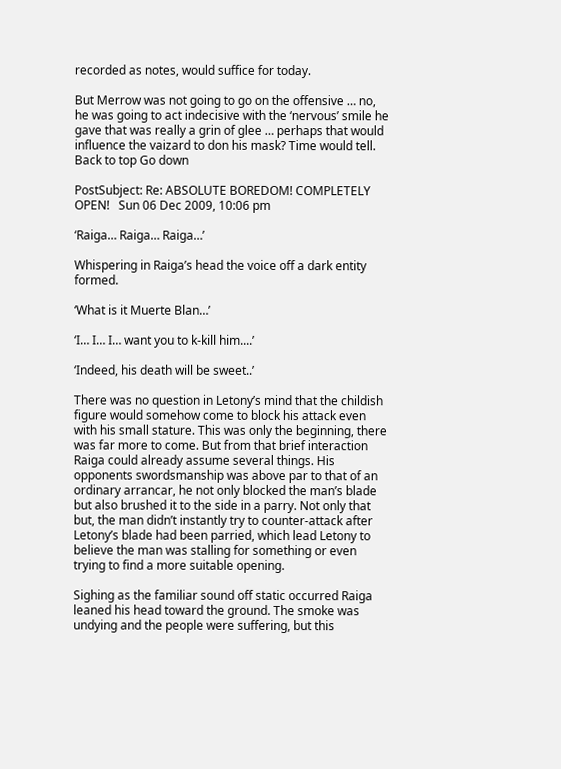recorded as notes, would suffice for today.

But Merrow was not going to go on the offensive … no, he was going to act indecisive with the ‘nervous’ smile he gave that was really a grin of glee … perhaps that would influence the vaizard to don his mask? Time would tell.
Back to top Go down

PostSubject: Re: ABSOLUTE BOREDOM! COMPLETELY OPEN!   Sun 06 Dec 2009, 10:06 pm

‘Raiga… Raiga… Raiga…’

Whispering in Raiga’s head the voice off a dark entity formed.

‘What is it Muerte Blan…’

‘I… I… I… want you to k-kill him....’

‘Indeed, his death will be sweet..’

There was no question in Letony’s mind that the childish figure would somehow come to block his attack even with his small stature. This was only the beginning, there was far more to come. But from that brief interaction Raiga could already assume several things. His opponents swordsmanship was above par to that of an ordinary arrancar, he not only blocked the man’s blade but also brushed it to the side in a parry. Not only that but, the man didn’t instantly try to counter-attack after Letony’s blade had been parried, which lead Letony to believe the man was stalling for something or even trying to find a more suitable opening.

Sighing as the familiar sound off static occurred Raiga leaned his head toward the ground. The smoke was undying and the people were suffering, but this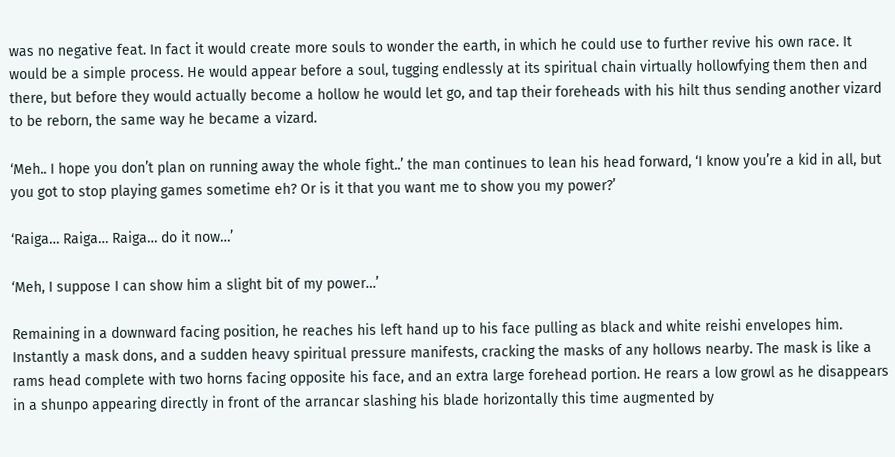was no negative feat. In fact it would create more souls to wonder the earth, in which he could use to further revive his own race. It would be a simple process. He would appear before a soul, tugging endlessly at its spiritual chain virtually hollowfying them then and there, but before they would actually become a hollow he would let go, and tap their foreheads with his hilt thus sending another vizard to be reborn, the same way he became a vizard.

‘Meh.. I hope you don’t plan on running away the whole fight..’ the man continues to lean his head forward, ‘I know you’re a kid in all, but you got to stop playing games sometime eh? Or is it that you want me to show you my power?’

‘Raiga… Raiga… Raiga… do it now…’

‘Meh, I suppose I can show him a slight bit of my power…’

Remaining in a downward facing position, he reaches his left hand up to his face pulling as black and white reishi envelopes him. Instantly a mask dons, and a sudden heavy spiritual pressure manifests, cracking the masks of any hollows nearby. The mask is like a rams head complete with two horns facing opposite his face, and an extra large forehead portion. He rears a low growl as he disappears in a shunpo appearing directly in front of the arrancar slashing his blade horizontally this time augmented by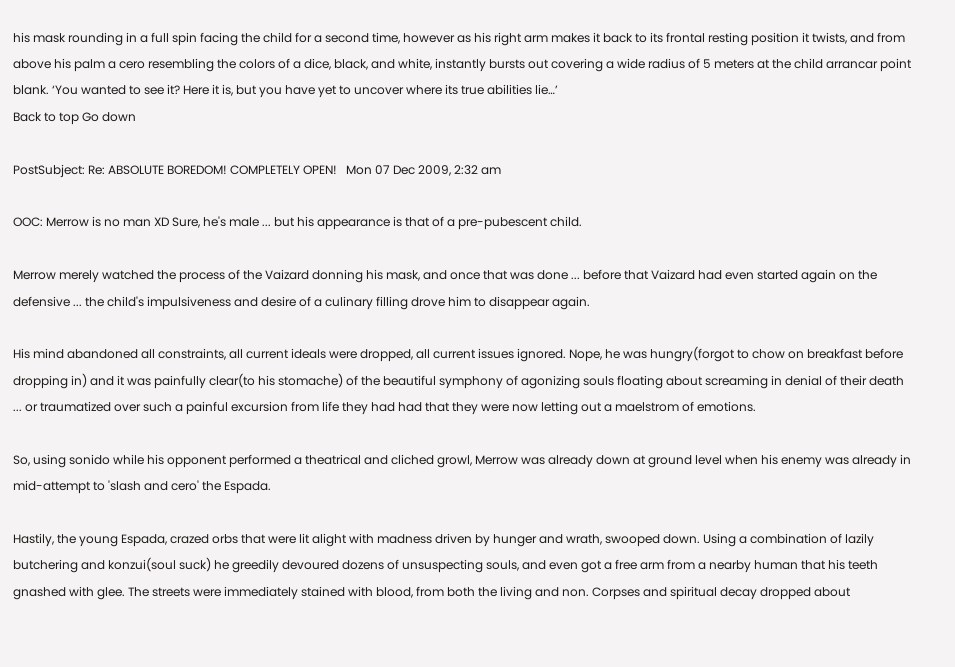his mask rounding in a full spin facing the child for a second time, however as his right arm makes it back to its frontal resting position it twists, and from above his palm a cero resembling the colors of a dice, black, and white, instantly bursts out covering a wide radius of 5 meters at the child arrancar point blank. ‘You wanted to see it? Here it is, but you have yet to uncover where its true abilities lie…’
Back to top Go down

PostSubject: Re: ABSOLUTE BOREDOM! COMPLETELY OPEN!   Mon 07 Dec 2009, 2:32 am

OOC: Merrow is no man XD Sure, he's male ... but his appearance is that of a pre-pubescent child.

Merrow merely watched the process of the Vaizard donning his mask, and once that was done ... before that Vaizard had even started again on the defensive ... the child's impulsiveness and desire of a culinary filling drove him to disappear again.

His mind abandoned all constraints, all current ideals were dropped, all current issues ignored. Nope, he was hungry(forgot to chow on breakfast before dropping in) and it was painfully clear(to his stomache) of the beautiful symphony of agonizing souls floating about screaming in denial of their death ... or traumatized over such a painful excursion from life they had had that they were now letting out a maelstrom of emotions.

So, using sonido while his opponent performed a theatrical and cliched growl, Merrow was already down at ground level when his enemy was already in mid-attempt to 'slash and cero' the Espada.

Hastily, the young Espada, crazed orbs that were lit alight with madness driven by hunger and wrath, swooped down. Using a combination of lazily butchering and konzui(soul suck) he greedily devoured dozens of unsuspecting souls, and even got a free arm from a nearby human that his teeth gnashed with glee. The streets were immediately stained with blood, from both the living and non. Corpses and spiritual decay dropped about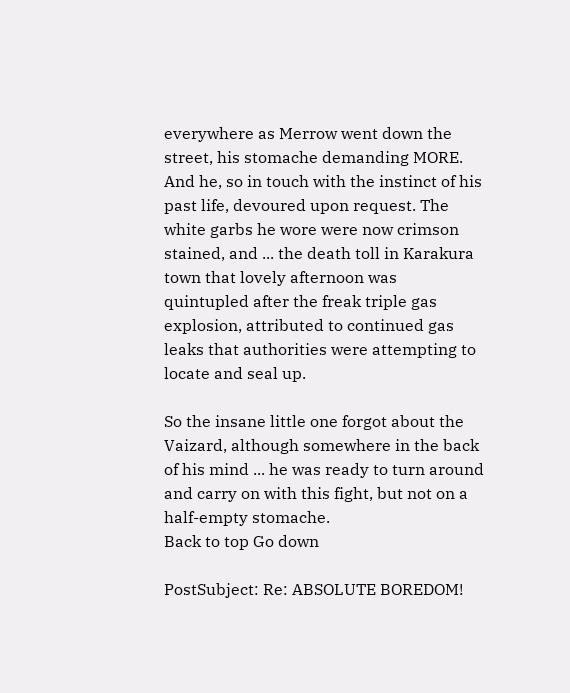everywhere as Merrow went down the street, his stomache demanding MORE. And he, so in touch with the instinct of his past life, devoured upon request. The white garbs he wore were now crimson stained, and ... the death toll in Karakura town that lovely afternoon was quintupled after the freak triple gas explosion, attributed to continued gas leaks that authorities were attempting to locate and seal up.

So the insane little one forgot about the Vaizard, although somewhere in the back of his mind ... he was ready to turn around and carry on with this fight, but not on a half-empty stomache.
Back to top Go down

PostSubject: Re: ABSOLUTE BOREDOM!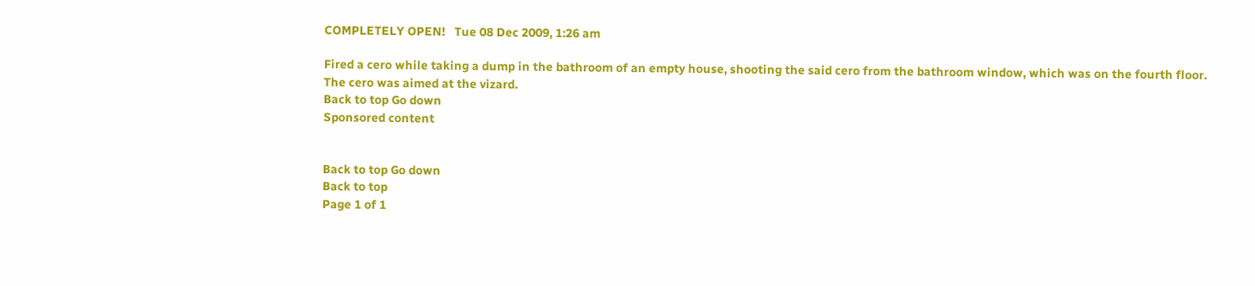COMPLETELY OPEN!   Tue 08 Dec 2009, 1:26 am

Fired a cero while taking a dump in the bathroom of an empty house, shooting the said cero from the bathroom window, which was on the fourth floor. The cero was aimed at the vizard.
Back to top Go down
Sponsored content


Back to top Go down
Back to top
Page 1 of 1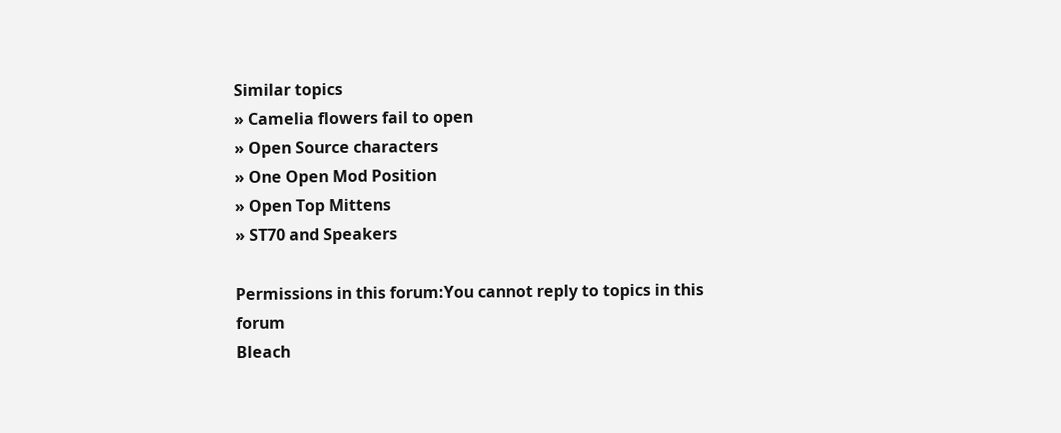Similar topics
» Camelia flowers fail to open
» Open Source characters
» One Open Mod Position
» Open Top Mittens
» ST70 and Speakers

Permissions in this forum:You cannot reply to topics in this forum
Bleach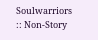Soulwarriors :: Non-Story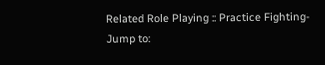Related Role Playing :: Practice Fighting-
Jump to: